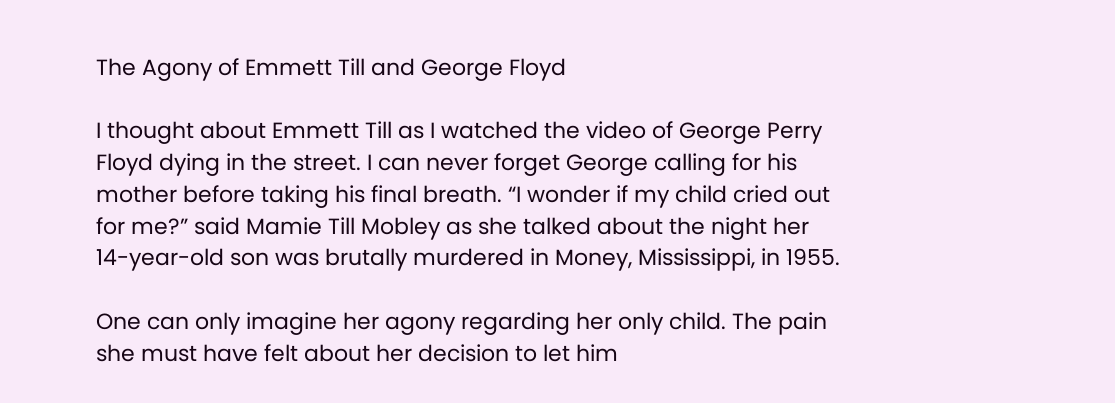The Agony of Emmett Till and George Floyd

I thought about Emmett Till as I watched the video of George Perry Floyd dying in the street. I can never forget George calling for his mother before taking his final breath. “I wonder if my child cried out for me?” said Mamie Till Mobley as she talked about the night her 14-year-old son was brutally murdered in Money, Mississippi, in 1955.

One can only imagine her agony regarding her only child. The pain she must have felt about her decision to let him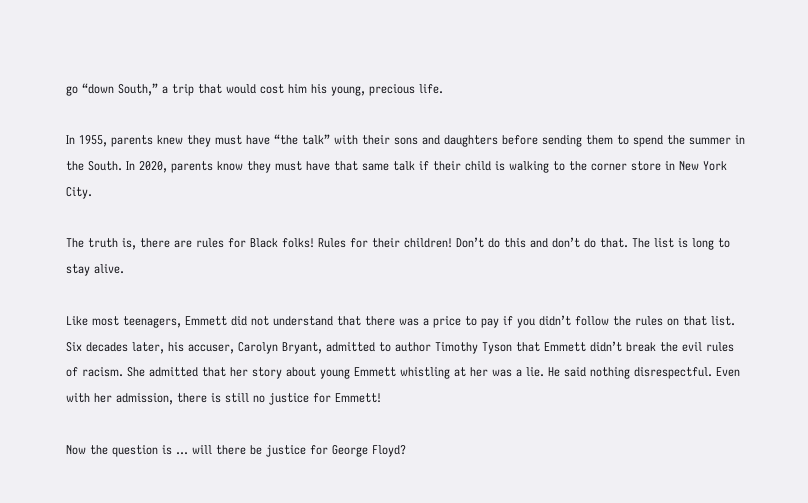go “down South,” a trip that would cost him his young, precious life.

In 1955, parents knew they must have “the talk” with their sons and daughters before sending them to spend the summer in the South. In 2020, parents know they must have that same talk if their child is walking to the corner store in New York City.

The truth is, there are rules for Black folks! Rules for their children! Don’t do this and don’t do that. The list is long to stay alive.

Like most teenagers, Emmett did not understand that there was a price to pay if you didn’t follow the rules on that list. Six decades later, his accuser, Carolyn Bryant, admitted to author Timothy Tyson that Emmett didn’t break the evil rules of racism. She admitted that her story about young Emmett whistling at her was a lie. He said nothing disrespectful. Even with her admission, there is still no justice for Emmett!

Now the question is … will there be justice for George Floyd?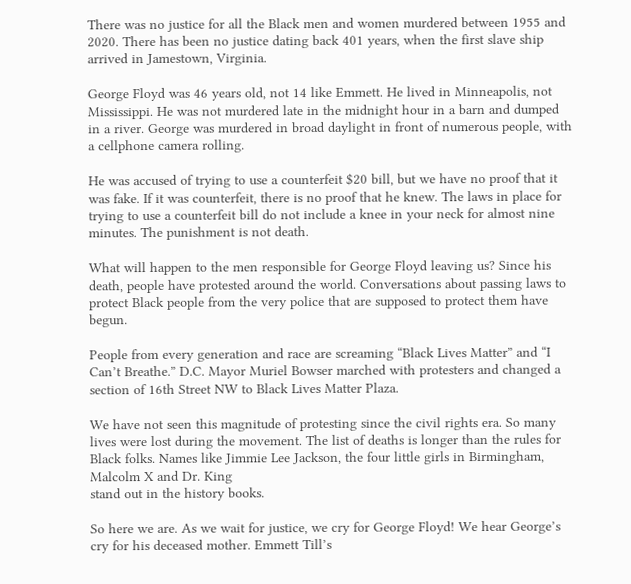There was no justice for all the Black men and women murdered between 1955 and 2020. There has been no justice dating back 401 years, when the first slave ship arrived in Jamestown, Virginia.

George Floyd was 46 years old, not 14 like Emmett. He lived in Minneapolis, not Mississippi. He was not murdered late in the midnight hour in a barn and dumped in a river. George was murdered in broad daylight in front of numerous people, with a cellphone camera rolling.

He was accused of trying to use a counterfeit $20 bill, but we have no proof that it was fake. If it was counterfeit, there is no proof that he knew. The laws in place for trying to use a counterfeit bill do not include a knee in your neck for almost nine minutes. The punishment is not death.

What will happen to the men responsible for George Floyd leaving us? Since his death, people have protested around the world. Conversations about passing laws to protect Black people from the very police that are supposed to protect them have begun.

People from every generation and race are screaming “Black Lives Matter” and “I Can’t Breathe.” D.C. Mayor Muriel Bowser marched with protesters and changed a section of 16th Street NW to Black Lives Matter Plaza.

We have not seen this magnitude of protesting since the civil rights era. So many lives were lost during the movement. The list of deaths is longer than the rules for Black folks. Names like Jimmie Lee Jackson, the four little girls in Birmingham, Malcolm X and Dr. King
stand out in the history books.

So here we are. As we wait for justice, we cry for George Floyd! We hear George’s cry for his deceased mother. Emmett Till’s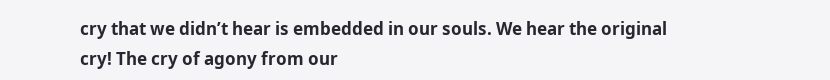cry that we didn’t hear is embedded in our souls. We hear the original cry! The cry of agony from our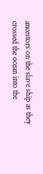ancestors on the slave ship as they crossed the ocean into the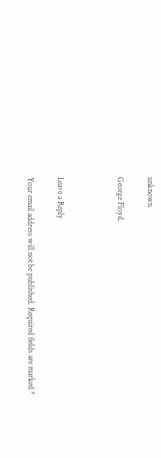unknown.

George Floyd.



Leave a Reply

Your email address will not be published. Required fields are marked *